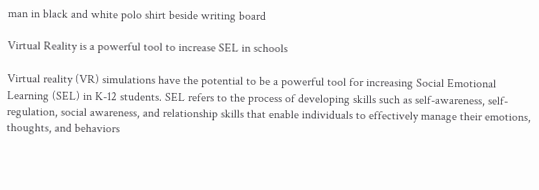man in black and white polo shirt beside writing board

Virtual Reality is a powerful tool to increase SEL in schools

Virtual reality (VR) simulations have the potential to be a powerful tool for increasing Social Emotional Learning (SEL) in K-12 students. SEL refers to the process of developing skills such as self-awareness, self-regulation, social awareness, and relationship skills that enable individuals to effectively manage their emotions, thoughts, and behaviors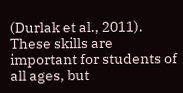(Durlak et al., 2011). These skills are important for students of all ages, but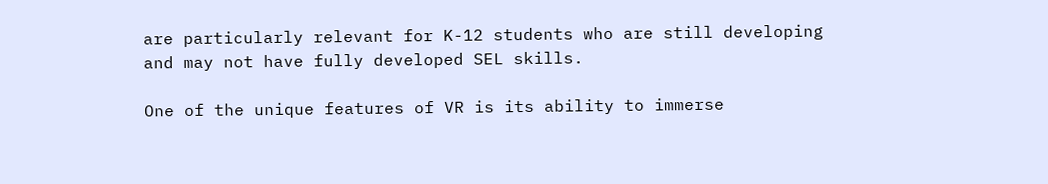are particularly relevant for K-12 students who are still developing and may not have fully developed SEL skills.

One of the unique features of VR is its ability to immerse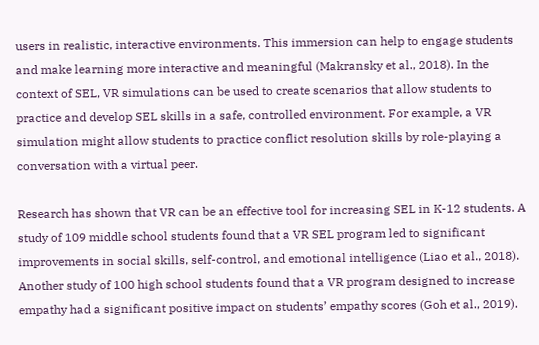users in realistic, interactive environments. This immersion can help to engage students and make learning more interactive and meaningful (Makransky et al., 2018). In the context of SEL, VR simulations can be used to create scenarios that allow students to practice and develop SEL skills in a safe, controlled environment. For example, a VR simulation might allow students to practice conflict resolution skills by role-playing a conversation with a virtual peer.

Research has shown that VR can be an effective tool for increasing SEL in K-12 students. A study of 109 middle school students found that a VR SEL program led to significant improvements in social skills, self-control, and emotional intelligence (Liao et al., 2018). Another study of 100 high school students found that a VR program designed to increase empathy had a significant positive impact on students’ empathy scores (Goh et al., 2019).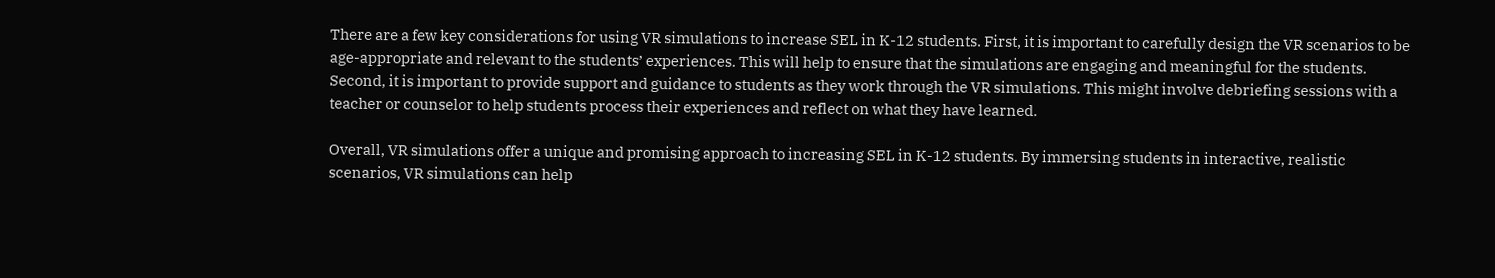There are a few key considerations for using VR simulations to increase SEL in K-12 students. First, it is important to carefully design the VR scenarios to be age-appropriate and relevant to the students’ experiences. This will help to ensure that the simulations are engaging and meaningful for the students. Second, it is important to provide support and guidance to students as they work through the VR simulations. This might involve debriefing sessions with a teacher or counselor to help students process their experiences and reflect on what they have learned.

Overall, VR simulations offer a unique and promising approach to increasing SEL in K-12 students. By immersing students in interactive, realistic scenarios, VR simulations can help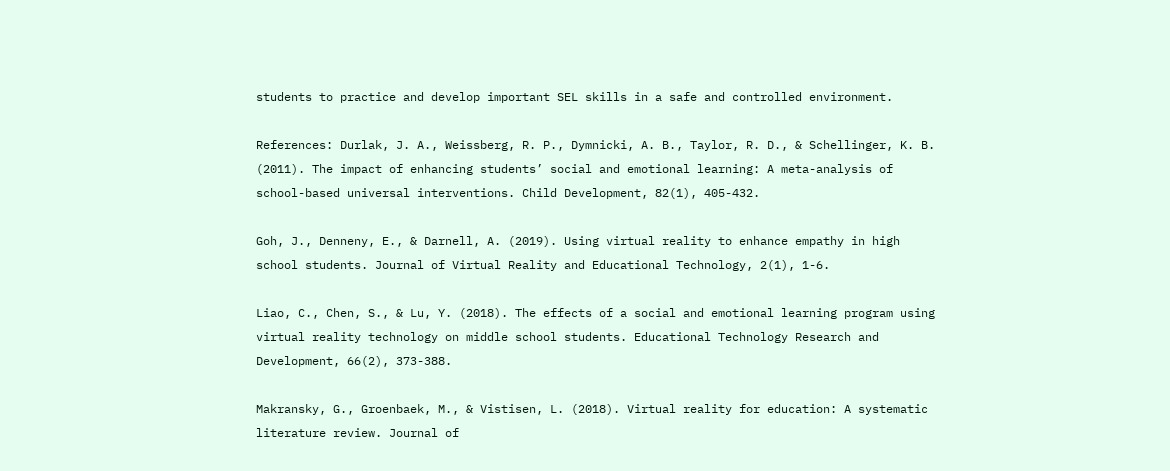students to practice and develop important SEL skills in a safe and controlled environment.

References: Durlak, J. A., Weissberg, R. P., Dymnicki, A. B., Taylor, R. D., & Schellinger, K. B. (2011). The impact of enhancing students’ social and emotional learning: A meta-analysis of school-based universal interventions. Child Development, 82(1), 405-432.

Goh, J., Denneny, E., & Darnell, A. (2019). Using virtual reality to enhance empathy in high school students. Journal of Virtual Reality and Educational Technology, 2(1), 1-6.

Liao, C., Chen, S., & Lu, Y. (2018). The effects of a social and emotional learning program using virtual reality technology on middle school students. Educational Technology Research and Development, 66(2), 373-388.

Makransky, G., Groenbaek, M., & Vistisen, L. (2018). Virtual reality for education: A systematic literature review. Journal of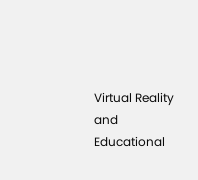Virtual Reality and Educational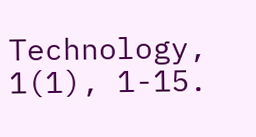Technology, 1(1), 1-15.